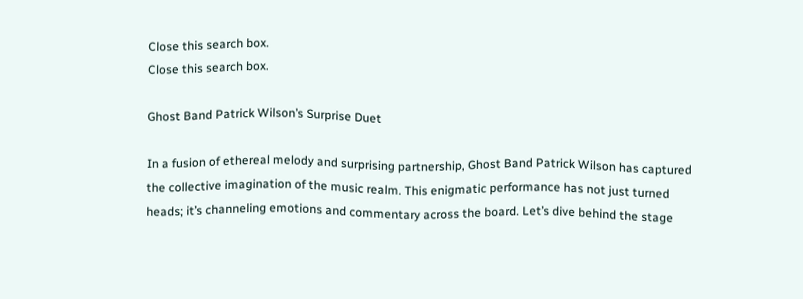Close this search box.
Close this search box.

Ghost Band Patrick Wilson’s Surprise Duet

In a fusion of ethereal melody and surprising partnership, Ghost Band Patrick Wilson has captured the collective imagination of the music realm. This enigmatic performance has not just turned heads; it’s channeling emotions and commentary across the board. Let’s dive behind the stage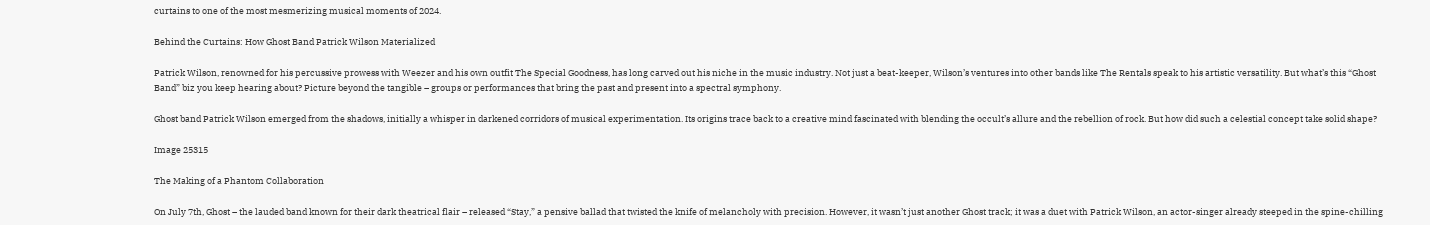curtains to one of the most mesmerizing musical moments of 2024.

Behind the Curtains: How Ghost Band Patrick Wilson Materialized

Patrick Wilson, renowned for his percussive prowess with Weezer and his own outfit The Special Goodness, has long carved out his niche in the music industry. Not just a beat-keeper, Wilson’s ventures into other bands like The Rentals speak to his artistic versatility. But what’s this “Ghost Band” biz you keep hearing about? Picture beyond the tangible – groups or performances that bring the past and present into a spectral symphony.

Ghost band Patrick Wilson emerged from the shadows, initially a whisper in darkened corridors of musical experimentation. Its origins trace back to a creative mind fascinated with blending the occult’s allure and the rebellion of rock. But how did such a celestial concept take solid shape?

Image 25315

The Making of a Phantom Collaboration

On July 7th, Ghost – the lauded band known for their dark theatrical flair – released “Stay,” a pensive ballad that twisted the knife of melancholy with precision. However, it wasn’t just another Ghost track; it was a duet with Patrick Wilson, an actor-singer already steeped in the spine-chilling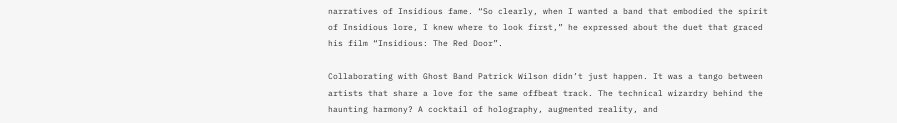narratives of Insidious fame. “So clearly, when I wanted a band that embodied the spirit of Insidious lore, I knew where to look first,” he expressed about the duet that graced his film “Insidious: The Red Door”.

Collaborating with Ghost Band Patrick Wilson didn’t just happen. It was a tango between artists that share a love for the same offbeat track. The technical wizardry behind the haunting harmony? A cocktail of holography, augmented reality, and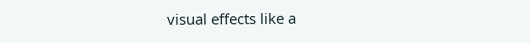visual effects like a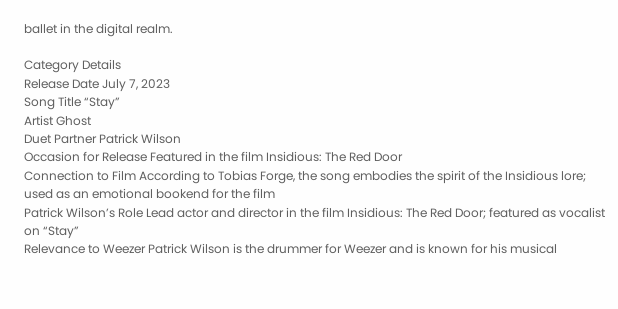ballet in the digital realm.

Category Details
Release Date July 7, 2023
Song Title “Stay”
Artist Ghost
Duet Partner Patrick Wilson
Occasion for Release Featured in the film Insidious: The Red Door
Connection to Film According to Tobias Forge, the song embodies the spirit of the Insidious lore; used as an emotional bookend for the film
Patrick Wilson’s Role Lead actor and director in the film Insidious: The Red Door; featured as vocalist on “Stay”
Relevance to Weezer Patrick Wilson is the drummer for Weezer and is known for his musical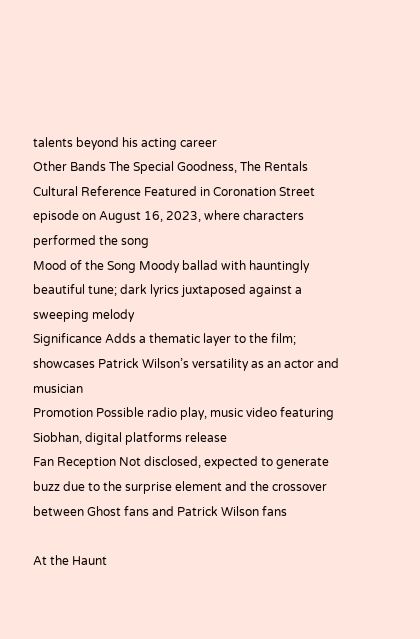talents beyond his acting career
Other Bands The Special Goodness, The Rentals
Cultural Reference Featured in Coronation Street episode on August 16, 2023, where characters performed the song
Mood of the Song Moody ballad with hauntingly beautiful tune; dark lyrics juxtaposed against a sweeping melody
Significance Adds a thematic layer to the film; showcases Patrick Wilson’s versatility as an actor and musician
Promotion Possible radio play, music video featuring Siobhan, digital platforms release
Fan Reception Not disclosed, expected to generate buzz due to the surprise element and the crossover between Ghost fans and Patrick Wilson fans

At the Haunt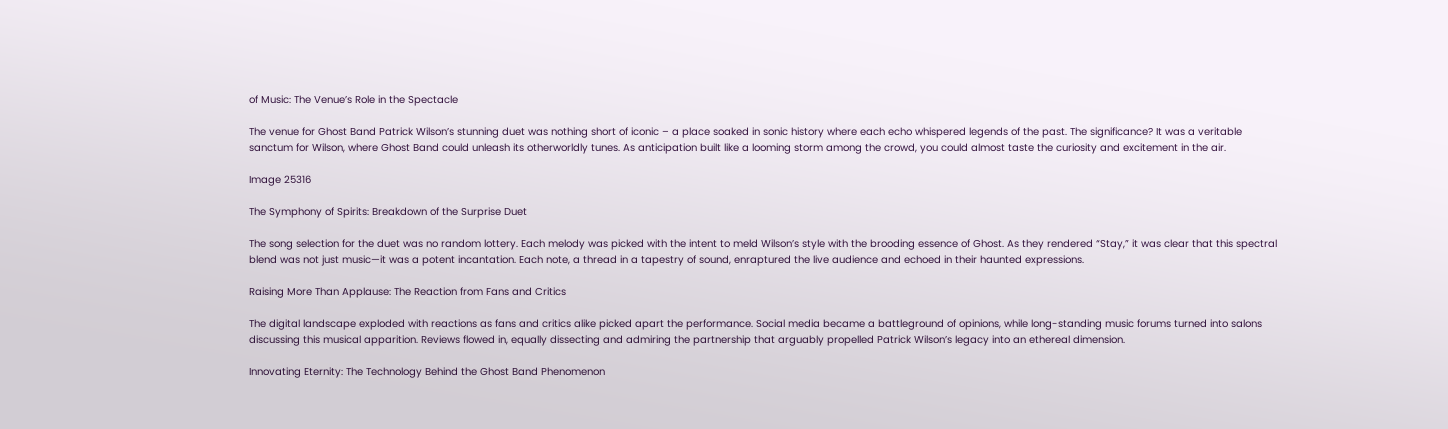of Music: The Venue’s Role in the Spectacle

The venue for Ghost Band Patrick Wilson’s stunning duet was nothing short of iconic – a place soaked in sonic history where each echo whispered legends of the past. The significance? It was a veritable sanctum for Wilson, where Ghost Band could unleash its otherworldly tunes. As anticipation built like a looming storm among the crowd, you could almost taste the curiosity and excitement in the air.

Image 25316

The Symphony of Spirits: Breakdown of the Surprise Duet

The song selection for the duet was no random lottery. Each melody was picked with the intent to meld Wilson’s style with the brooding essence of Ghost. As they rendered “Stay,” it was clear that this spectral blend was not just music—it was a potent incantation. Each note, a thread in a tapestry of sound, enraptured the live audience and echoed in their haunted expressions.

Raising More Than Applause: The Reaction from Fans and Critics

The digital landscape exploded with reactions as fans and critics alike picked apart the performance. Social media became a battleground of opinions, while long-standing music forums turned into salons discussing this musical apparition. Reviews flowed in, equally dissecting and admiring the partnership that arguably propelled Patrick Wilson’s legacy into an ethereal dimension.

Innovating Eternity: The Technology Behind the Ghost Band Phenomenon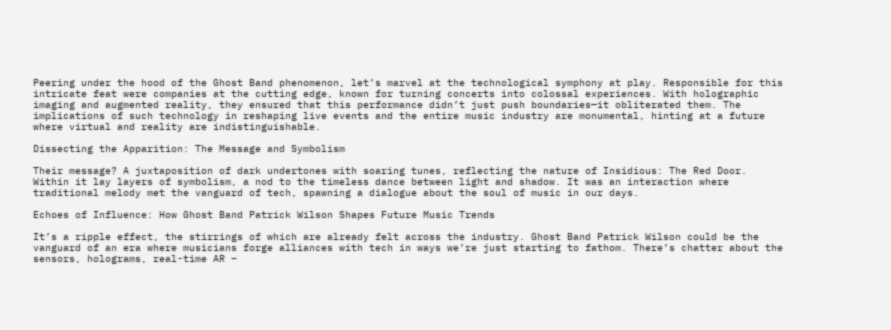Peering under the hood of the Ghost Band phenomenon, let’s marvel at the technological symphony at play. Responsible for this intricate feat were companies at the cutting edge, known for turning concerts into colossal experiences. With holographic imaging and augmented reality, they ensured that this performance didn’t just push boundaries—it obliterated them. The implications of such technology in reshaping live events and the entire music industry are monumental, hinting at a future where virtual and reality are indistinguishable.

Dissecting the Apparition: The Message and Symbolism

Their message? A juxtaposition of dark undertones with soaring tunes, reflecting the nature of Insidious: The Red Door. Within it lay layers of symbolism, a nod to the timeless dance between light and shadow. It was an interaction where traditional melody met the vanguard of tech, spawning a dialogue about the soul of music in our days.

Echoes of Influence: How Ghost Band Patrick Wilson Shapes Future Music Trends

It’s a ripple effect, the stirrings of which are already felt across the industry. Ghost Band Patrick Wilson could be the vanguard of an era where musicians forge alliances with tech in ways we’re just starting to fathom. There’s chatter about the sensors, holograms, real-time AR –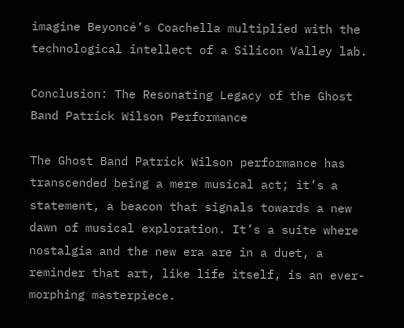imagine Beyoncé’s Coachella multiplied with the technological intellect of a Silicon Valley lab.

Conclusion: The Resonating Legacy of the Ghost Band Patrick Wilson Performance

The Ghost Band Patrick Wilson performance has transcended being a mere musical act; it’s a statement, a beacon that signals towards a new dawn of musical exploration. It’s a suite where nostalgia and the new era are in a duet, a reminder that art, like life itself, is an ever-morphing masterpiece.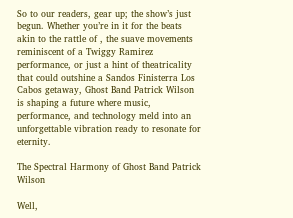So to our readers, gear up; the show’s just begun. Whether you’re in it for the beats akin to the rattle of , the suave movements reminiscent of a Twiggy Ramirez performance, or just a hint of theatricality that could outshine a Sandos Finisterra Los Cabos getaway, Ghost Band Patrick Wilson is shaping a future where music, performance, and technology meld into an unforgettable vibration ready to resonate for eternity.

The Spectral Harmony of Ghost Band Patrick Wilson

Well,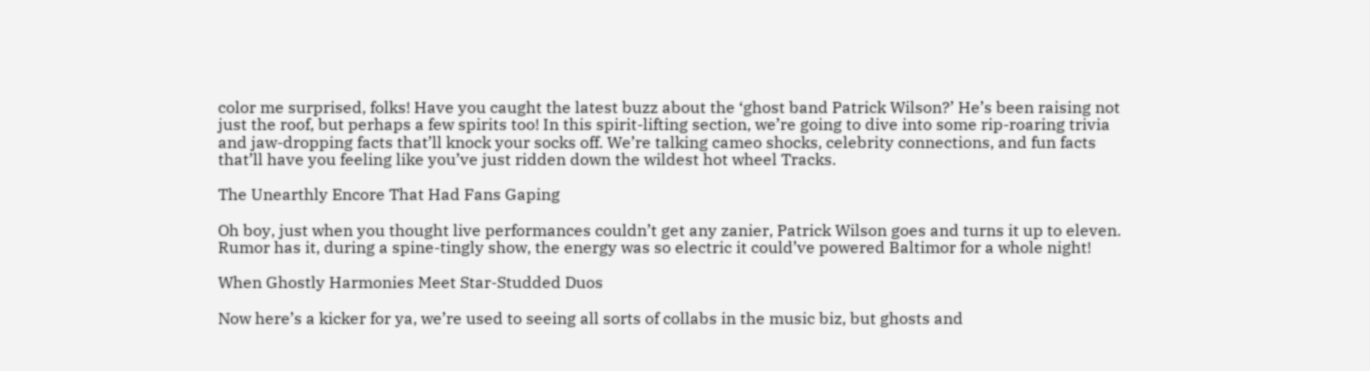color me surprised, folks! Have you caught the latest buzz about the ‘ghost band Patrick Wilson?’ He’s been raising not just the roof, but perhaps a few spirits too! In this spirit-lifting section, we’re going to dive into some rip-roaring trivia and jaw-dropping facts that’ll knock your socks off. We’re talking cameo shocks, celebrity connections, and fun facts that’ll have you feeling like you’ve just ridden down the wildest hot wheel Tracks.

The Unearthly Encore That Had Fans Gaping

Oh boy, just when you thought live performances couldn’t get any zanier, Patrick Wilson goes and turns it up to eleven. Rumor has it, during a spine-tingly show, the energy was so electric it could’ve powered Baltimor for a whole night!

When Ghostly Harmonies Meet Star-Studded Duos

Now here’s a kicker for ya, we’re used to seeing all sorts of collabs in the music biz, but ghosts and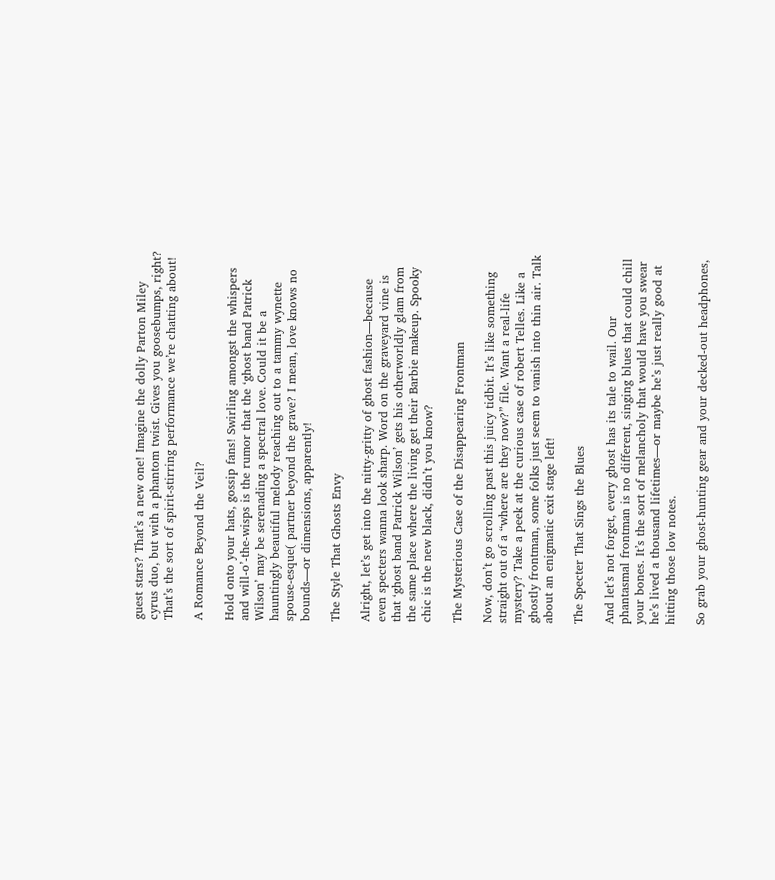guest stars? That’s a new one! Imagine the dolly Parton Miley cyrus duo, but with a phantom twist. Gives you goosebumps, right? That’s the sort of spirit-stirring performance we’re chatting about!

A Romance Beyond the Veil?

Hold onto your hats, gossip fans! Swirling amongst the whispers and will-o’-the-wisps is the rumor that the ‘ghost band Patrick Wilson’ may be serenading a spectral love. Could it be a hauntingly beautiful melody reaching out to a tammy wynette spouse-esque( partner beyond the grave? I mean, love knows no bounds—or dimensions, apparently!

The Style That Ghosts Envy

Alright, let’s get into the nitty-gritty of ghost fashion—because even specters wanna look sharp. Word on the graveyard vine is that ‘ghost band Patrick Wilson’ gets his otherworldly glam from the same place where the living get their Barbie makeup. Spooky chic is the new black, didn’t you know?

The Mysterious Case of the Disappearing Frontman

Now, don’t go scrolling past this juicy tidbit. It’s like something straight out of a “where are they now?” file. Want a real-life mystery? Take a peek at the curious case of robert Telles. Like a ghostly frontman, some folks just seem to vanish into thin air. Talk about an enigmatic exit stage left!

The Specter That Sings the Blues

And let’s not forget, every ghost has its tale to wail. Our phantasmal frontman is no different, singing blues that could chill your bones. It’s the sort of melancholy that would have you swear he’s lived a thousand lifetimes—or maybe he’s just really good at hitting those low notes.

So grab your ghost-hunting gear and your decked-out headphones,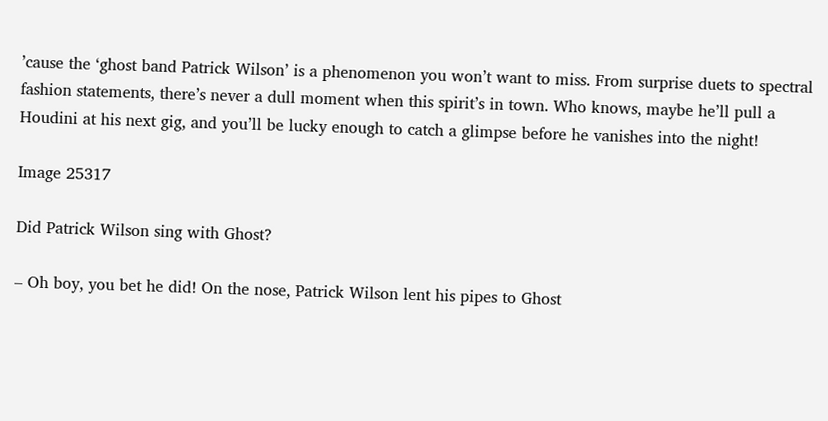’cause the ‘ghost band Patrick Wilson’ is a phenomenon you won’t want to miss. From surprise duets to spectral fashion statements, there’s never a dull moment when this spirit’s in town. Who knows, maybe he’ll pull a Houdini at his next gig, and you’ll be lucky enough to catch a glimpse before he vanishes into the night!

Image 25317

Did Patrick Wilson sing with Ghost?

– Oh boy, you bet he did! On the nose, Patrick Wilson lent his pipes to Ghost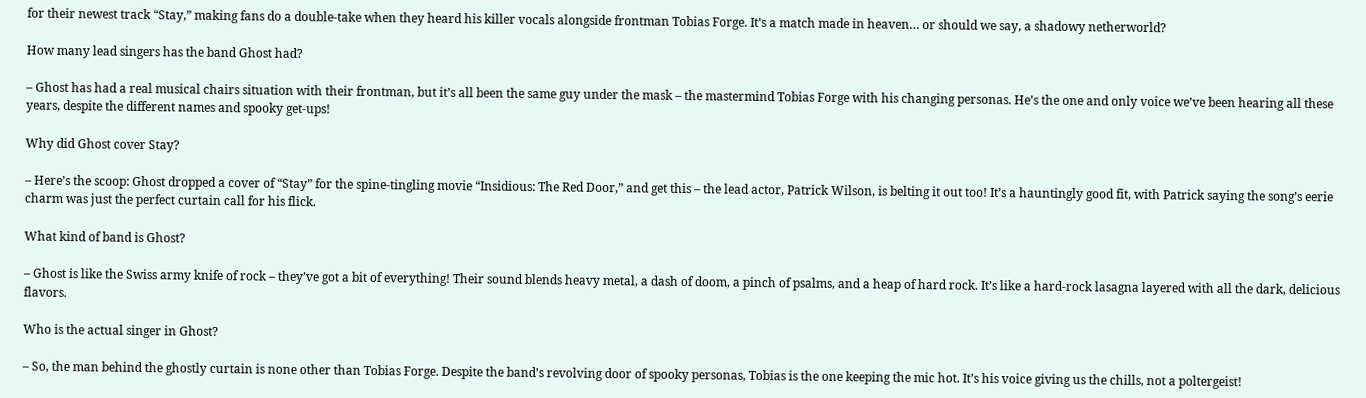for their newest track “Stay,” making fans do a double-take when they heard his killer vocals alongside frontman Tobias Forge. It’s a match made in heaven… or should we say, a shadowy netherworld?

How many lead singers has the band Ghost had?

– Ghost has had a real musical chairs situation with their frontman, but it’s all been the same guy under the mask – the mastermind Tobias Forge with his changing personas. He’s the one and only voice we’ve been hearing all these years, despite the different names and spooky get-ups!

Why did Ghost cover Stay?

– Here’s the scoop: Ghost dropped a cover of “Stay” for the spine-tingling movie “Insidious: The Red Door,” and get this – the lead actor, Patrick Wilson, is belting it out too! It’s a hauntingly good fit, with Patrick saying the song’s eerie charm was just the perfect curtain call for his flick.

What kind of band is Ghost?

– Ghost is like the Swiss army knife of rock – they’ve got a bit of everything! Their sound blends heavy metal, a dash of doom, a pinch of psalms, and a heap of hard rock. It’s like a hard-rock lasagna layered with all the dark, delicious flavors.

Who is the actual singer in Ghost?

– So, the man behind the ghostly curtain is none other than Tobias Forge. Despite the band’s revolving door of spooky personas, Tobias is the one keeping the mic hot. It’s his voice giving us the chills, not a poltergeist!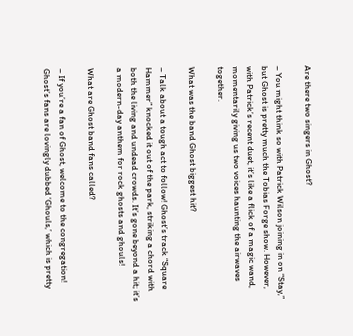Are there two singers in Ghost?

– You might think so with Patrick Wilson joining in on “Stay,” but Ghost is pretty much the Tobias Forge show. However, with Patrick’s recent duet, it’s like a flick of a magic wand, momentarily giving us two voices haunting the airwaves together.

What was the band Ghost biggest hit?

– Talk about a tough act to follow! Ghost’s track “Square Hammer” knocked it out of the park, striking a chord with both the living and undead crowds. It’s gone beyond a hit; it’s a modern-day anthem for rock ghosts and ghouls!

What are Ghost band fans called?

– If you’re a fan of Ghost, welcome to the congregation! Ghost’s fans are lovingly dubbed ‘Ghouls,’ which is pretty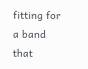fitting for a band that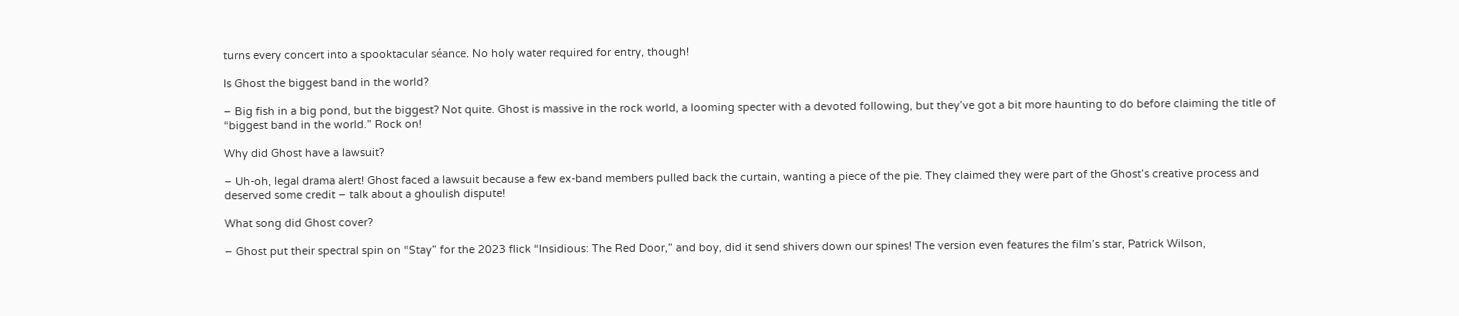turns every concert into a spooktacular séance. No holy water required for entry, though!

Is Ghost the biggest band in the world?

– Big fish in a big pond, but the biggest? Not quite. Ghost is massive in the rock world, a looming specter with a devoted following, but they’ve got a bit more haunting to do before claiming the title of “biggest band in the world.” Rock on!

Why did Ghost have a lawsuit?

– Uh-oh, legal drama alert! Ghost faced a lawsuit because a few ex-band members pulled back the curtain, wanting a piece of the pie. They claimed they were part of the Ghost’s creative process and deserved some credit – talk about a ghoulish dispute!

What song did Ghost cover?

– Ghost put their spectral spin on “Stay” for the 2023 flick “Insidious: The Red Door,” and boy, did it send shivers down our spines! The version even features the film’s star, Patrick Wilson,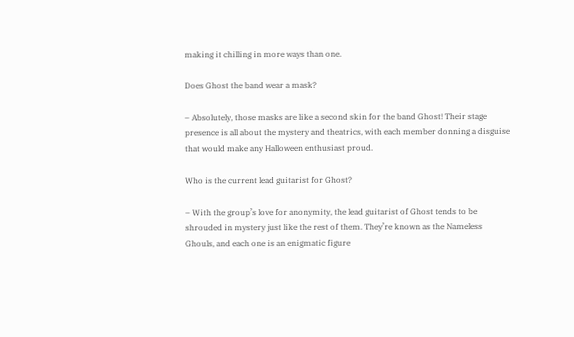making it chilling in more ways than one.

Does Ghost the band wear a mask?

– Absolutely, those masks are like a second skin for the band Ghost! Their stage presence is all about the mystery and theatrics, with each member donning a disguise that would make any Halloween enthusiast proud.

Who is the current lead guitarist for Ghost?

– With the group’s love for anonymity, the lead guitarist of Ghost tends to be shrouded in mystery just like the rest of them. They’re known as the Nameless Ghouls, and each one is an enigmatic figure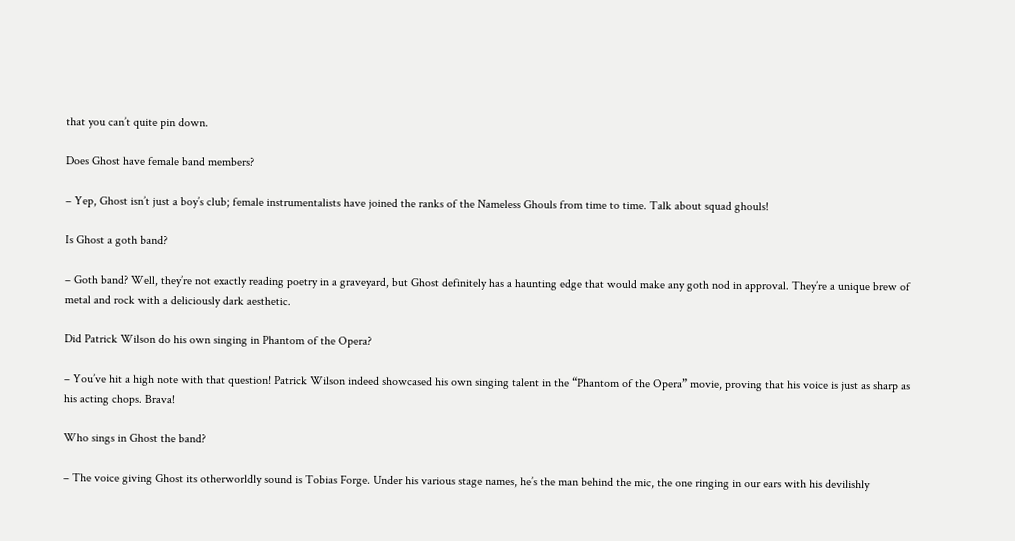that you can’t quite pin down.

Does Ghost have female band members?

– Yep, Ghost isn’t just a boy’s club; female instrumentalists have joined the ranks of the Nameless Ghouls from time to time. Talk about squad ghouls!

Is Ghost a goth band?

– Goth band? Well, they’re not exactly reading poetry in a graveyard, but Ghost definitely has a haunting edge that would make any goth nod in approval. They’re a unique brew of metal and rock with a deliciously dark aesthetic.

Did Patrick Wilson do his own singing in Phantom of the Opera?

– You’ve hit a high note with that question! Patrick Wilson indeed showcased his own singing talent in the “Phantom of the Opera” movie, proving that his voice is just as sharp as his acting chops. Brava!

Who sings in Ghost the band?

– The voice giving Ghost its otherworldly sound is Tobias Forge. Under his various stage names, he’s the man behind the mic, the one ringing in our ears with his devilishly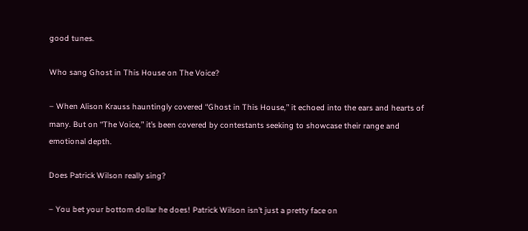good tunes.

Who sang Ghost in This House on The Voice?

– When Alison Krauss hauntingly covered “Ghost in This House,” it echoed into the ears and hearts of many. But on “The Voice,” it’s been covered by contestants seeking to showcase their range and emotional depth.

Does Patrick Wilson really sing?

– You bet your bottom dollar he does! Patrick Wilson isn’t just a pretty face on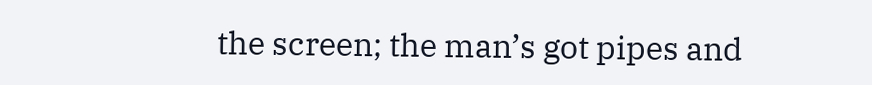the screen; the man’s got pipes and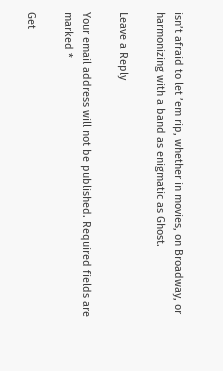isn’t afraid to let ’em rip, whether in movies, on Broadway, or harmonizing with a band as enigmatic as Ghost.

Leave a Reply

Your email address will not be published. Required fields are marked *

Get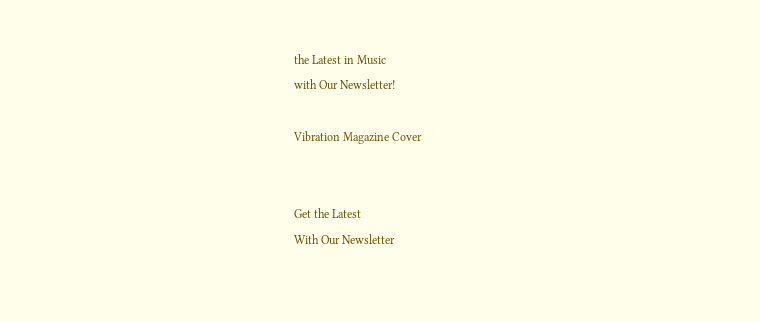the Latest in Music
with Our Newsletter!

Vibration Magazine Cover


Get the Latest
With Our Newsletter